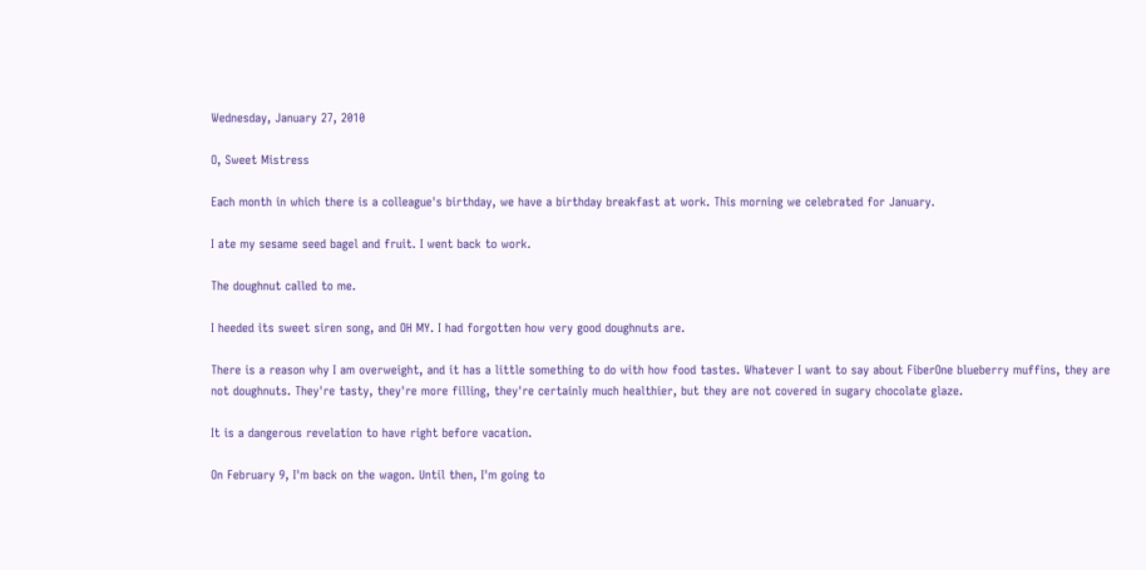Wednesday, January 27, 2010

O, Sweet Mistress

Each month in which there is a colleague's birthday, we have a birthday breakfast at work. This morning we celebrated for January.

I ate my sesame seed bagel and fruit. I went back to work.

The doughnut called to me.

I heeded its sweet siren song, and OH MY. I had forgotten how very good doughnuts are.

There is a reason why I am overweight, and it has a little something to do with how food tastes. Whatever I want to say about FiberOne blueberry muffins, they are not doughnuts. They're tasty, they're more filling, they're certainly much healthier, but they are not covered in sugary chocolate glaze.

It is a dangerous revelation to have right before vacation.

On February 9, I'm back on the wagon. Until then, I'm going to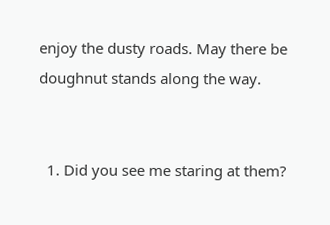enjoy the dusty roads. May there be doughnut stands along the way.


  1. Did you see me staring at them?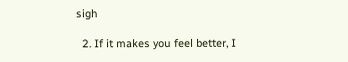sigh

  2. If it makes you feel better, I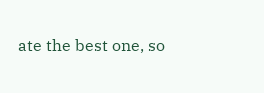ate the best one, so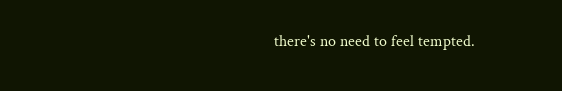there's no need to feel tempted.